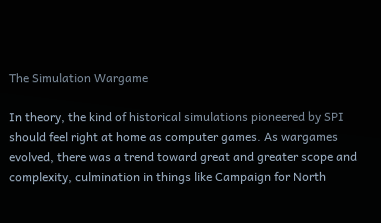The Simulation Wargame

In theory, the kind of historical simulations pioneered by SPI should feel right at home as computer games. As wargames evolved, there was a trend toward great and greater scope and complexity, culmination in things like Campaign for North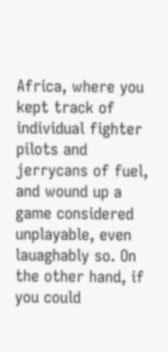Africa, where you kept track of individual fighter pilots and jerrycans of fuel, and wound up a game considered unplayable, even lauaghably so. On the other hand, if you could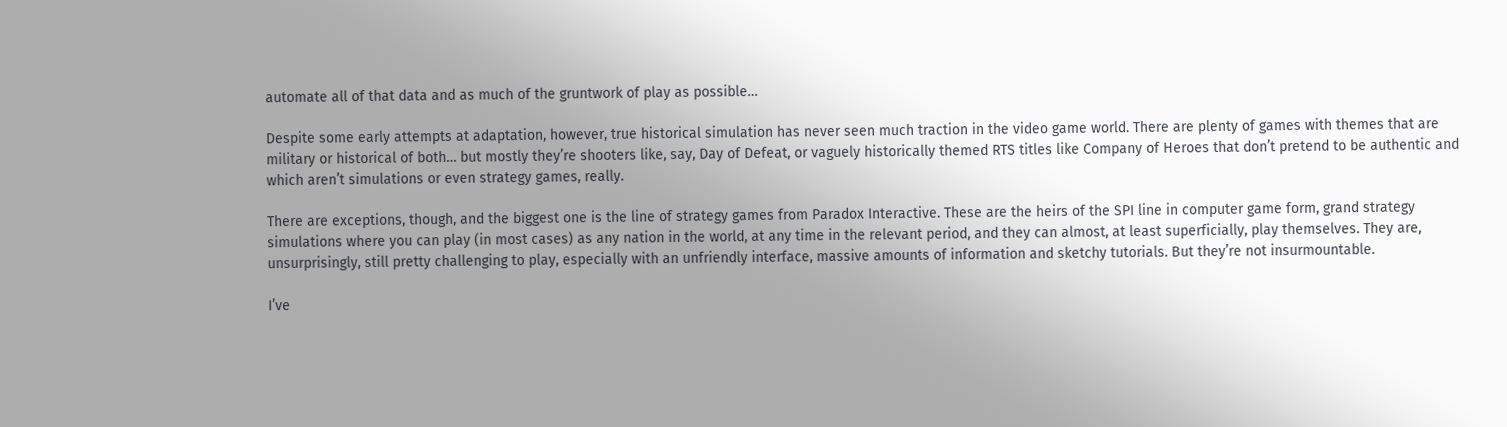automate all of that data and as much of the gruntwork of play as possible…

Despite some early attempts at adaptation, however, true historical simulation has never seen much traction in the video game world. There are plenty of games with themes that are military or historical of both… but mostly they’re shooters like, say, Day of Defeat, or vaguely historically themed RTS titles like Company of Heroes that don’t pretend to be authentic and which aren’t simulations or even strategy games, really.

There are exceptions, though, and the biggest one is the line of strategy games from Paradox Interactive. These are the heirs of the SPI line in computer game form, grand strategy simulations where you can play (in most cases) as any nation in the world, at any time in the relevant period, and they can almost, at least superficially, play themselves. They are, unsurprisingly, still pretty challenging to play, especially with an unfriendly interface, massive amounts of information and sketchy tutorials. But they’re not insurmountable.

I’ve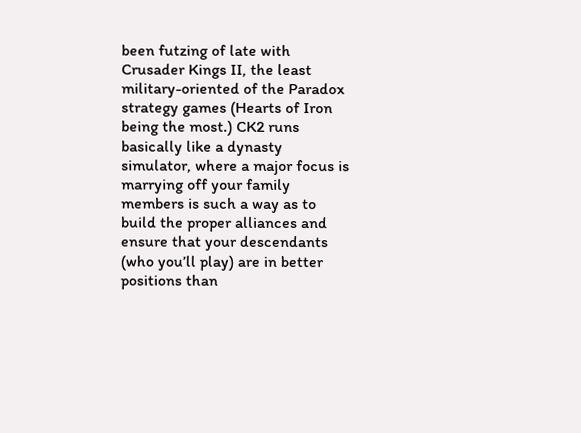been futzing of late with Crusader Kings II, the least military-oriented of the Paradox strategy games (Hearts of Iron being the most.) CK2 runs basically like a dynasty simulator, where a major focus is marrying off your family members is such a way as to build the proper alliances and ensure that your descendants (who you’ll play) are in better positions than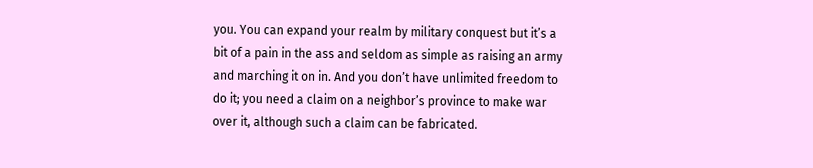you. You can expand your realm by military conquest but it’s a bit of a pain in the ass and seldom as simple as raising an army and marching it on in. And you don’t have unlimited freedom to do it; you need a claim on a neighbor’s province to make war over it, although such a claim can be fabricated.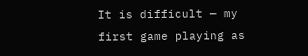It is difficult — my first game playing as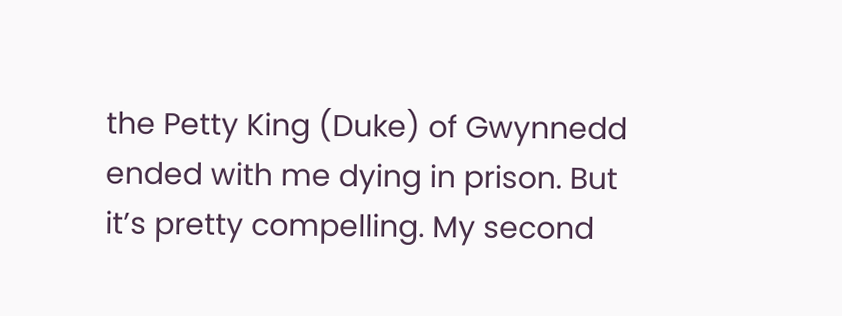the Petty King (Duke) of Gwynnedd ended with me dying in prison. But it’s pretty compelling. My second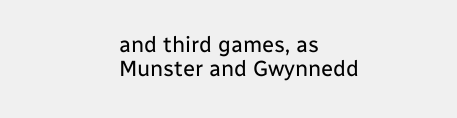and third games, as Munster and Gwynnedd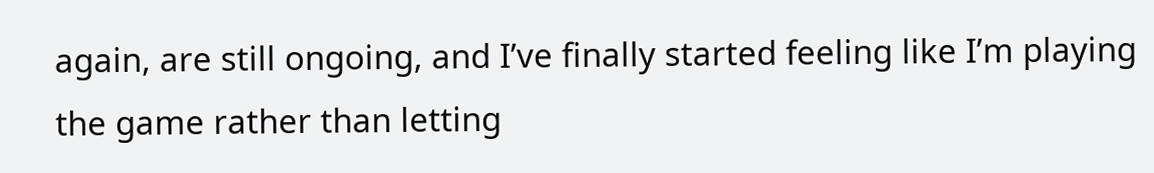again, are still ongoing, and I’ve finally started feeling like I’m playing the game rather than letting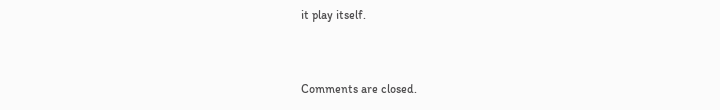it play itself.


Comments are closed.